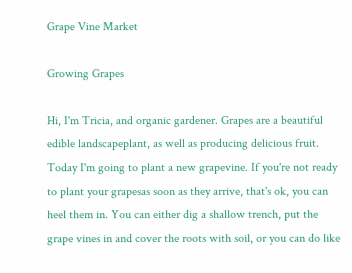Grape Vine Market

Growing Grapes

Hi, I'm Tricia, and organic gardener. Grapes are a beautiful edible landscapeplant, as well as producing delicious fruit. Today I'm going to plant a new grapevine. If you're not ready to plant your grapesas soon as they arrive, that's ok, you can heel them in. You can either dig a shallow trench, put the grape vines in and cover the roots with soil, or you can do like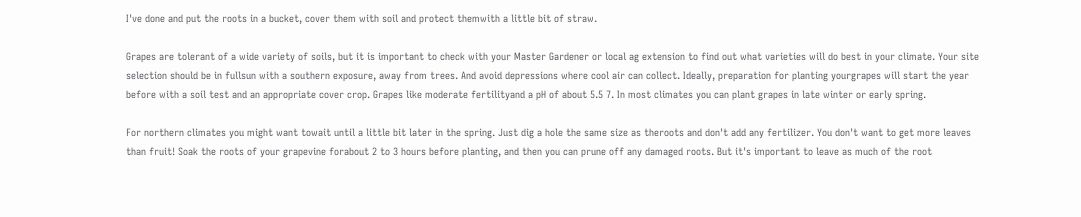I've done and put the roots in a bucket, cover them with soil and protect themwith a little bit of straw.

Grapes are tolerant of a wide variety of soils, but it is important to check with your Master Gardener or local ag extension to find out what varieties will do best in your climate. Your site selection should be in fullsun with a southern exposure, away from trees. And avoid depressions where cool air can collect. Ideally, preparation for planting yourgrapes will start the year before with a soil test and an appropriate cover crop. Grapes like moderate fertilityand a pH of about 5.5 7. In most climates you can plant grapes in late winter or early spring.

For northern climates you might want towait until a little bit later in the spring. Just dig a hole the same size as theroots and don't add any fertilizer. You don't want to get more leaves than fruit! Soak the roots of your grapevine forabout 2 to 3 hours before planting, and then you can prune off any damaged roots. But it's important to leave as much of the root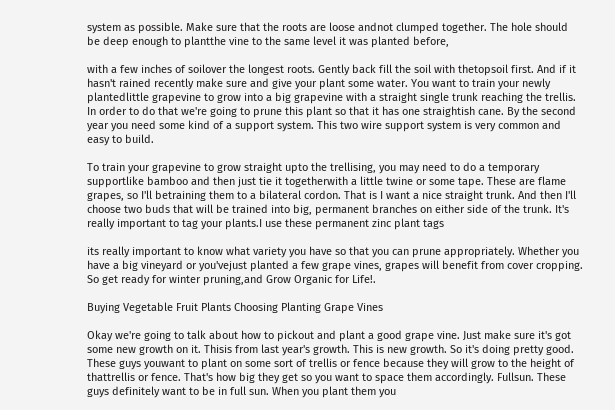system as possible. Make sure that the roots are loose andnot clumped together. The hole should be deep enough to plantthe vine to the same level it was planted before,

with a few inches of soilover the longest roots. Gently back fill the soil with thetopsoil first. And if it hasn't rained recently make sure and give your plant some water. You want to train your newly plantedlittle grapevine to grow into a big grapevine with a straight single trunk reaching the trellis. In order to do that we're going to prune this plant so that it has one straightish cane. By the second year you need some kind of a support system. This two wire support system is very common and easy to build.

To train your grapevine to grow straight upto the trellising, you may need to do a temporary supportlike bamboo and then just tie it togetherwith a little twine or some tape. These are flame grapes, so I'll betraining them to a bilateral cordon. That is I want a nice straight trunk. And then I'll choose two buds that will be trained into big, permanent branches on either side of the trunk. It's really important to tag your plants.I use these permanent zinc plant tags

its really important to know what variety you have so that you can prune appropriately. Whether you have a big vineyard or you'vejust planted a few grape vines, grapes will benefit from cover cropping. So get ready for winter pruning,and Grow Organic for Life!.

Buying Vegetable Fruit Plants Choosing Planting Grape Vines

Okay we're going to talk about how to pickout and plant a good grape vine. Just make sure it's got some new growth on it. Thisis from last year's growth. This is new growth. So it's doing pretty good. These guys youwant to plant on some sort of trellis or fence because they will grow to the height of thattrellis or fence. That's how big they get so you want to space them accordingly. Fullsun. These guys definitely want to be in full sun. When you plant them you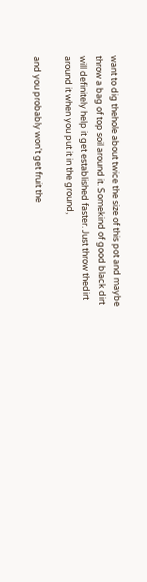want to dig thehole about twice the size of this pot and maybe throw a bag of top soil around it. Somekind of good black dirt will definitely help it get established faster. Just throw thedirt around it when you put it in the ground,

and you probably won't get fruit the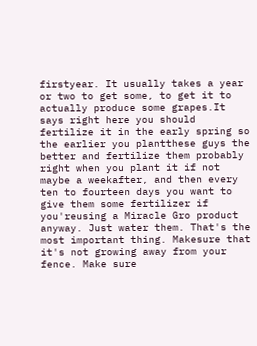firstyear. It usually takes a year or two to get some, to get it to actually produce some grapes.It says right here you should fertilize it in the early spring so the earlier you plantthese guys the better and fertilize them probably right when you plant it if not maybe a weekafter, and then every ten to fourteen days you want to give them some fertilizer if you'reusing a Miracle Gro product anyway. Just water them. That's the most important thing. Makesure that it's not growing away from your fence. Make sure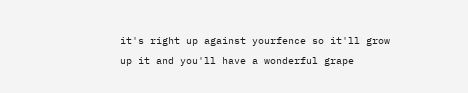it's right up against yourfence so it'll grow up it and you'll have a wonderful grape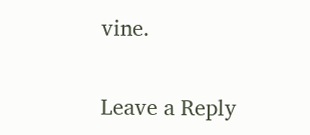vine.

Leave a Reply